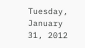Tuesday, January 31, 2012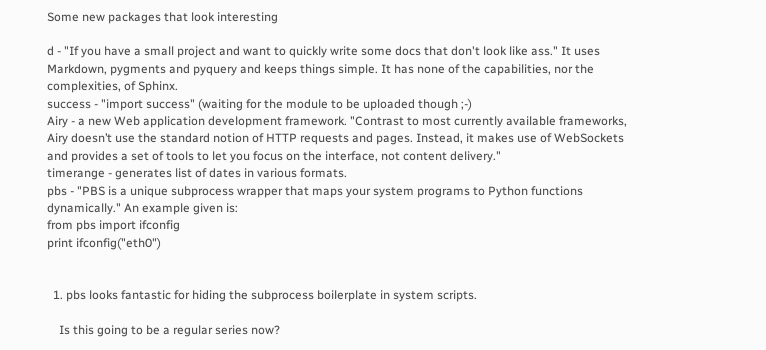Some new packages that look interesting

d - "If you have a small project and want to quickly write some docs that don't look like ass." It uses Markdown, pygments and pyquery and keeps things simple. It has none of the capabilities, nor the complexities, of Sphinx.
success - "import success" (waiting for the module to be uploaded though ;-)
Airy - a new Web application development framework. "Contrast to most currently available frameworks, Airy doesn’t use the standard notion of HTTP requests and pages. Instead, it makes use of WebSockets and provides a set of tools to let you focus on the interface, not content delivery."
timerange - generates list of dates in various formats.
pbs - "PBS is a unique subprocess wrapper that maps your system programs to Python functions dynamically." An example given is:
from pbs import ifconfig
print ifconfig("eth0")


  1. pbs looks fantastic for hiding the subprocess boilerplate in system scripts.

    Is this going to be a regular series now?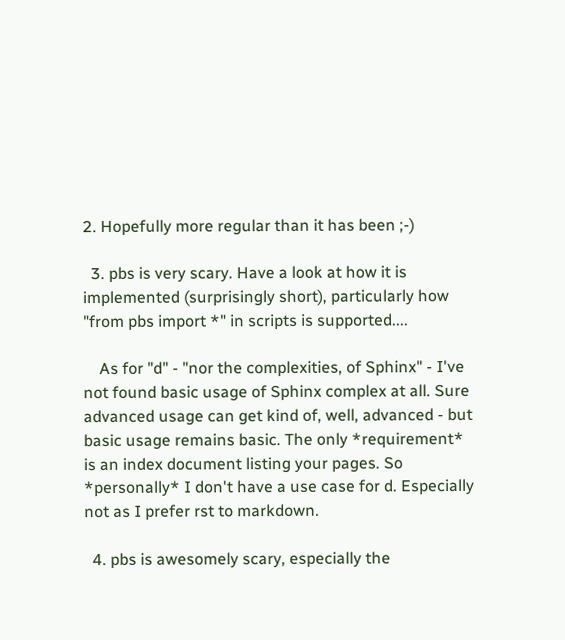2. Hopefully more regular than it has been ;-)

  3. pbs is very scary. Have a look at how it is implemented (surprisingly short), particularly how "from pbs import *" in scripts is supported....

    As for "d" - "nor the complexities, of Sphinx" - I've not found basic usage of Sphinx complex at all. Sure advanced usage can get kind of, well, advanced - but basic usage remains basic. The only *requirement* is an index document listing your pages. So *personally* I don't have a use case for d. Especially not as I prefer rst to markdown.

  4. pbs is awesomely scary, especially the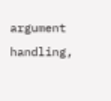argument handling,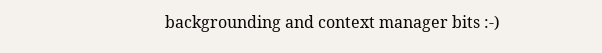backgrounding and context manager bits :-)